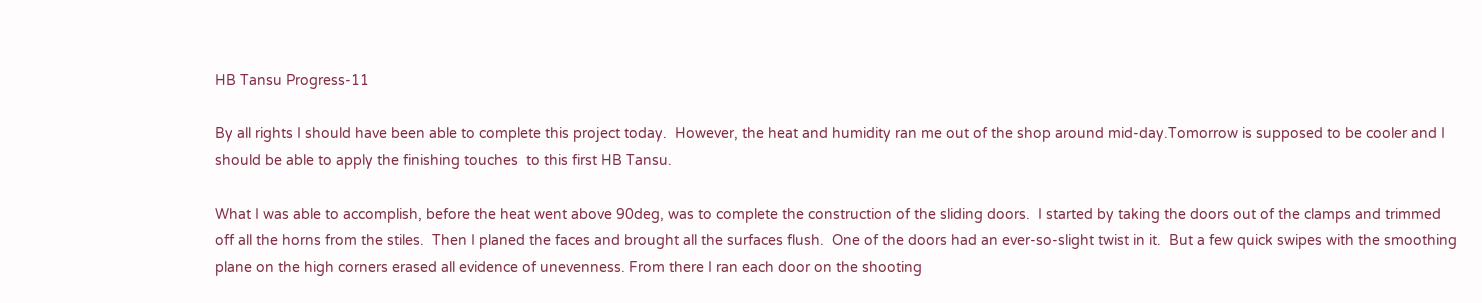HB Tansu Progress-11

By all rights I should have been able to complete this project today.  However, the heat and humidity ran me out of the shop around mid-day.Tomorrow is supposed to be cooler and I should be able to apply the finishing touches  to this first HB Tansu.

What I was able to accomplish, before the heat went above 90deg, was to complete the construction of the sliding doors.  I started by taking the doors out of the clamps and trimmed off all the horns from the stiles.  Then I planed the faces and brought all the surfaces flush.  One of the doors had an ever-so-slight twist in it.  But a few quick swipes with the smoothing plane on the high corners erased all evidence of unevenness. From there I ran each door on the shooting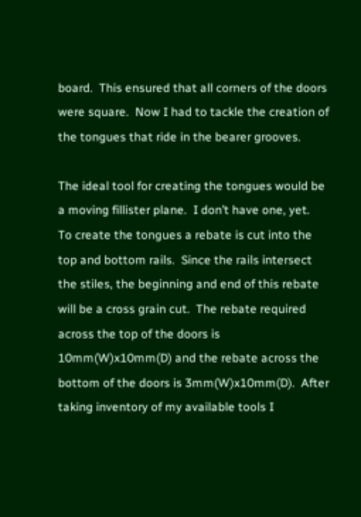board.  This ensured that all corners of the doors were square.  Now I had to tackle the creation of the tongues that ride in the bearer grooves.

The ideal tool for creating the tongues would be a moving fillister plane.  I don’t have one, yet.  To create the tongues a rebate is cut into the top and bottom rails.  Since the rails intersect the stiles, the beginning and end of this rebate will be a cross grain cut.  The rebate required across the top of the doors is 10mm(W)x10mm(D) and the rebate across the bottom of the doors is 3mm(W)x10mm(D).  After taking inventory of my available tools I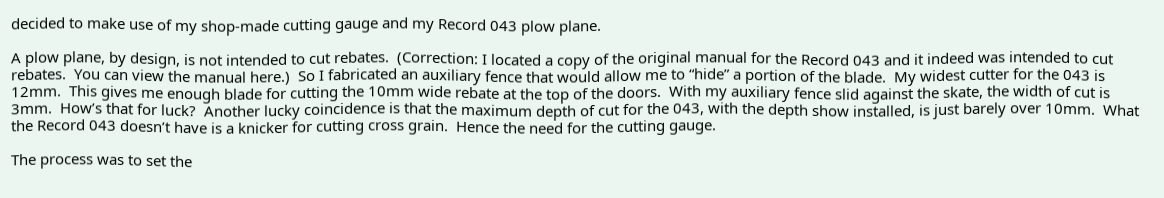decided to make use of my shop-made cutting gauge and my Record 043 plow plane.

A plow plane, by design, is not intended to cut rebates.  (Correction: I located a copy of the original manual for the Record 043 and it indeed was intended to cut rebates.  You can view the manual here.)  So I fabricated an auxiliary fence that would allow me to “hide” a portion of the blade.  My widest cutter for the 043 is 12mm.  This gives me enough blade for cutting the 10mm wide rebate at the top of the doors.  With my auxiliary fence slid against the skate, the width of cut is 3mm.  How’s that for luck?  Another lucky coincidence is that the maximum depth of cut for the 043, with the depth show installed, is just barely over 10mm.  What the Record 043 doesn’t have is a knicker for cutting cross grain.  Hence the need for the cutting gauge.

The process was to set the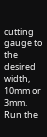cutting gauge to the desired width, 10mm or 3mm.  Run the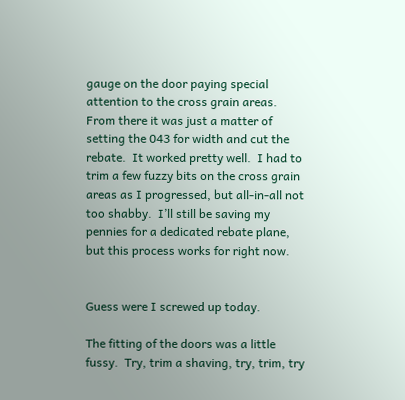gauge on the door paying special attention to the cross grain areas.  From there it was just a matter of setting the 043 for width and cut the rebate.  It worked pretty well.  I had to trim a few fuzzy bits on the cross grain areas as I progressed, but all-in-all not too shabby.  I’ll still be saving my pennies for a dedicated rebate plane, but this process works for right now.


Guess were I screwed up today.

The fitting of the doors was a little fussy.  Try, trim a shaving, try, trim, try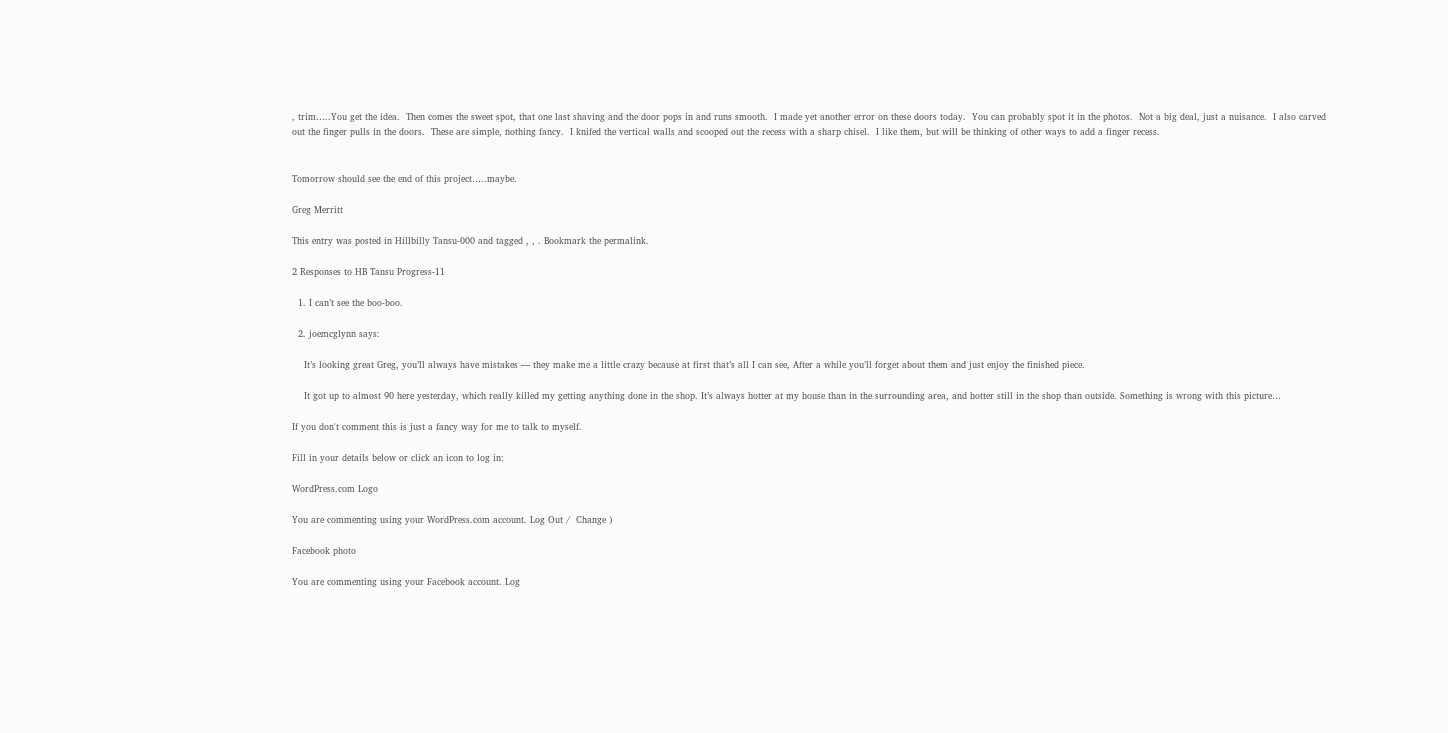, trim…..You get the idea.  Then comes the sweet spot, that one last shaving and the door pops in and runs smooth.  I made yet another error on these doors today.  You can probably spot it in the photos.  Not a big deal, just a nuisance.  I also carved out the finger pulls in the doors.  These are simple, nothing fancy.  I knifed the vertical walls and scooped out the recess with a sharp chisel.  I like them, but will be thinking of other ways to add a finger recess.


Tomorrow should see the end of this project…..maybe.

Greg Merritt

This entry was posted in Hillbilly Tansu-000 and tagged , , . Bookmark the permalink.

2 Responses to HB Tansu Progress-11

  1. I can’t see the boo-boo.

  2. joemcglynn says:

    It’s looking great Greg, you’ll always have mistakes — they make me a little crazy because at first that’s all I can see, After a while you’ll forget about them and just enjoy the finished piece.

    It got up to almost 90 here yesterday, which really killed my getting anything done in the shop. It’s always hotter at my house than in the surrounding area, and hotter still in the shop than outside. Something is wrong with this picture…

If you don't comment this is just a fancy way for me to talk to myself.

Fill in your details below or click an icon to log in:

WordPress.com Logo

You are commenting using your WordPress.com account. Log Out /  Change )

Facebook photo

You are commenting using your Facebook account. Log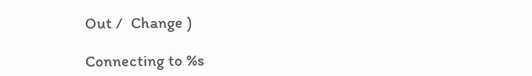Out /  Change )

Connecting to %s